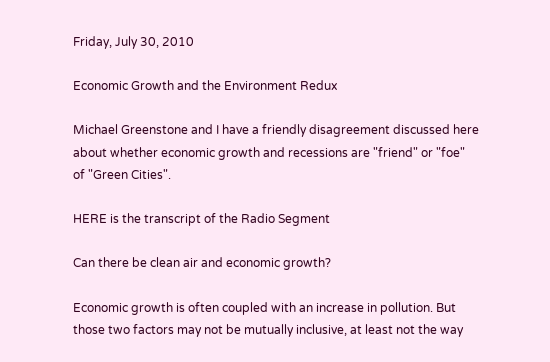Friday, July 30, 2010

Economic Growth and the Environment Redux

Michael Greenstone and I have a friendly disagreement discussed here about whether economic growth and recessions are "friend" or "foe" of "Green Cities".

HERE is the transcript of the Radio Segment

Can there be clean air and economic growth?

Economic growth is often coupled with an increase in pollution. But those two factors may not be mutually inclusive, at least not the way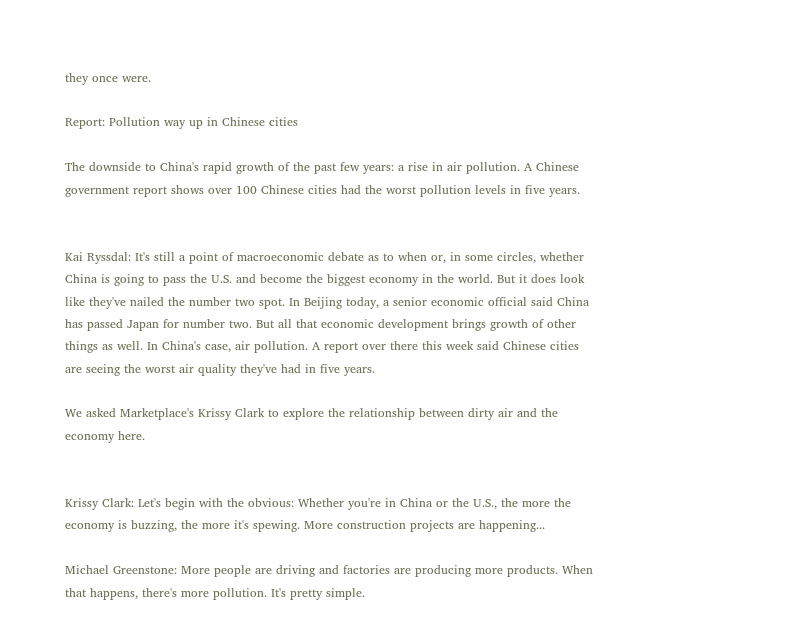they once were.

Report: Pollution way up in Chinese cities

The downside to China's rapid growth of the past few years: a rise in air pollution. A Chinese government report shows over 100 Chinese cities had the worst pollution levels in five years.


Kai Ryssdal: It's still a point of macroeconomic debate as to when or, in some circles, whether China is going to pass the U.S. and become the biggest economy in the world. But it does look like they've nailed the number two spot. In Beijing today, a senior economic official said China has passed Japan for number two. But all that economic development brings growth of other things as well. In China's case, air pollution. A report over there this week said Chinese cities are seeing the worst air quality they've had in five years.

We asked Marketplace's Krissy Clark to explore the relationship between dirty air and the economy here.


Krissy Clark: Let's begin with the obvious: Whether you're in China or the U.S., the more the economy is buzzing, the more it's spewing. More construction projects are happening...

Michael Greenstone: More people are driving and factories are producing more products. When that happens, there's more pollution. It's pretty simple.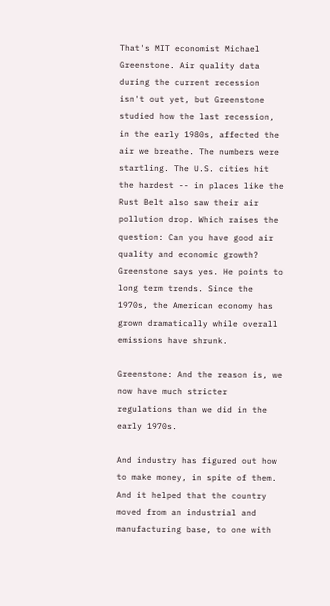That's MIT economist Michael Greenstone. Air quality data during the current recession isn't out yet, but Greenstone studied how the last recession, in the early 1980s, affected the air we breathe. The numbers were startling. The U.S. cities hit the hardest -- in places like the Rust Belt also saw their air pollution drop. Which raises the question: Can you have good air quality and economic growth? Greenstone says yes. He points to long term trends. Since the 1970s, the American economy has grown dramatically while overall emissions have shrunk.

Greenstone: And the reason is, we now have much stricter regulations than we did in the early 1970s.

And industry has figured out how to make money, in spite of them. And it helped that the country moved from an industrial and manufacturing base, to one with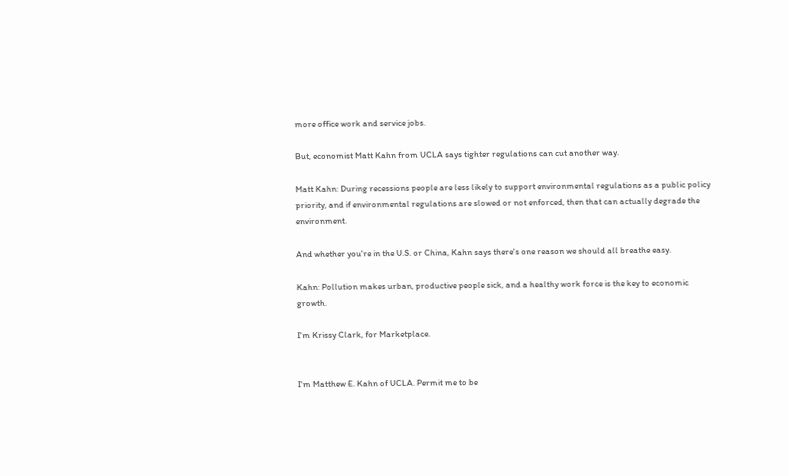more office work and service jobs.

But, economist Matt Kahn from UCLA says tighter regulations can cut another way.

Matt Kahn: During recessions people are less likely to support environmental regulations as a public policy priority, and if environmental regulations are slowed or not enforced, then that can actually degrade the environment.

And whether you're in the U.S. or China, Kahn says there's one reason we should all breathe easy.

Kahn: Pollution makes urban, productive people sick, and a healthy work force is the key to economic growth.

I'm Krissy Clark, for Marketplace.


I'm Matthew E. Kahn of UCLA. Permit me to be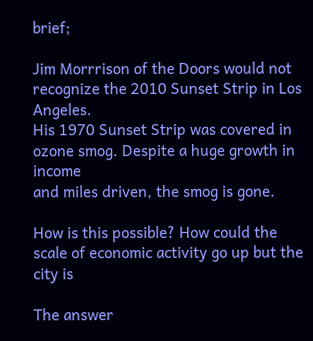brief;

Jim Morrrison of the Doors would not recognize the 2010 Sunset Strip in Los Angeles.
His 1970 Sunset Strip was covered in ozone smog. Despite a huge growth in income
and miles driven, the smog is gone.

How is this possible? How could the scale of economic activity go up but the city is

The answer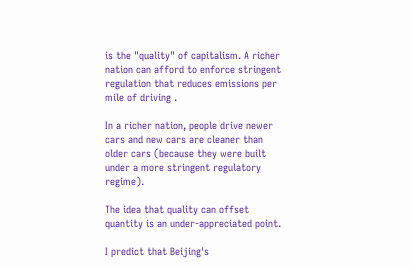is the "quality" of capitalism. A richer nation can afford to enforce stringent regulation that reduces emissions per mile of driving .

In a richer nation, people drive newer cars and new cars are cleaner than older cars (because they were built under a more stringent regulatory regime).

The idea that quality can offset quantity is an under-appreciated point.

I predict that Beijing's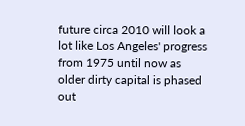future circa 2010 will look a lot like Los Angeles' progress from 1975 until now as older dirty capital is phased out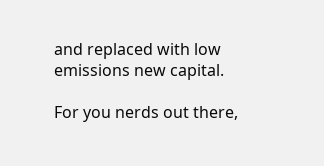and replaced with low emissions new capital.

For you nerds out there,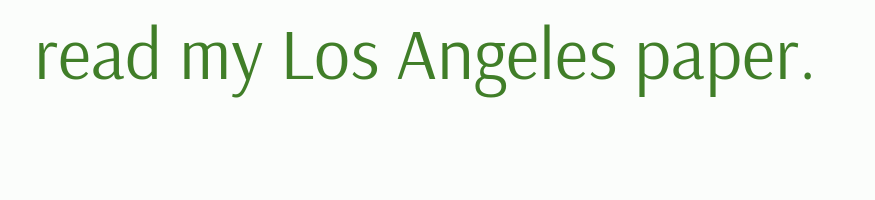read my Los Angeles paper.